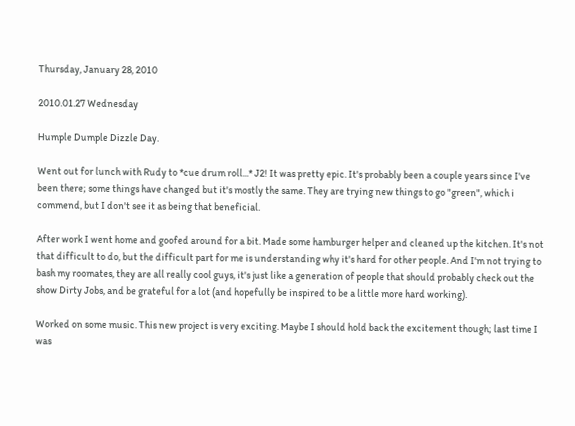Thursday, January 28, 2010

2010.01.27 Wednesday

Humple Dumple Dizzle Day.

Went out for lunch with Rudy to *cue drum roll...* J2! It was pretty epic. It's probably been a couple years since I've been there; some things have changed but it's mostly the same. They are trying new things to go "green", which i commend, but I don't see it as being that beneficial.

After work I went home and goofed around for a bit. Made some hamburger helper and cleaned up the kitchen. It's not that difficult to do, but the difficult part for me is understanding why it's hard for other people. And I'm not trying to bash my roomates, they are all really cool guys, it's just like a generation of people that should probably check out the show Dirty Jobs, and be grateful for a lot (and hopefully be inspired to be a little more hard working).

Worked on some music. This new project is very exciting. Maybe I should hold back the excitement though; last time I was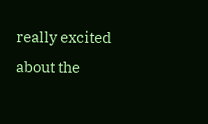really excited about the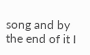song and by the end of it I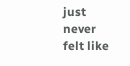just never felt like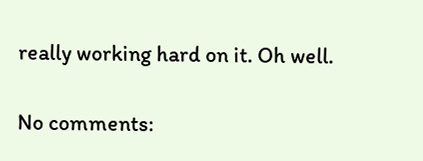really working hard on it. Oh well.

No comments: